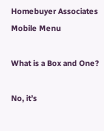Homebuyer Associates Mobile Menu

What is a Box and One?

No, it’s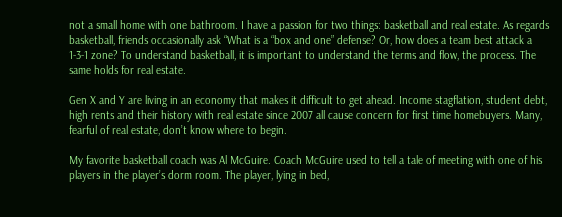not a small home with one bathroom. I have a passion for two things: basketball and real estate. As regards basketball, friends occasionally ask “What is a “box and one” defense? Or, how does a team best attack a 1-3-1 zone? To understand basketball, it is important to understand the terms and flow, the process. The same holds for real estate.

Gen X and Y are living in an economy that makes it difficult to get ahead. Income stagflation, student debt, high rents and their history with real estate since 2007 all cause concern for first time homebuyers. Many, fearful of real estate, don’t know where to begin.

My favorite basketball coach was Al McGuire. Coach McGuire used to tell a tale of meeting with one of his players in the player’s dorm room. The player, lying in bed,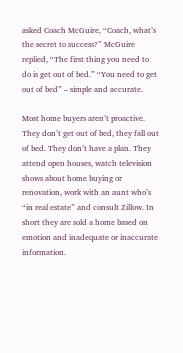asked Coach McGuire, “Coach, what’s the secret to success?” McGuire replied, “The first thing you need to do is get out of bed.” “You need to get out of bed” – simple and accurate.

Most home buyers aren’t proactive. They don’t get out of bed, they fall out of bed. They don’t have a plan. They attend open houses, watch television shows about home buying or renovation, work with an aunt who’s “in real estate” and consult Zillow. In short they are sold a home based on emotion and inadequate or inaccurate information.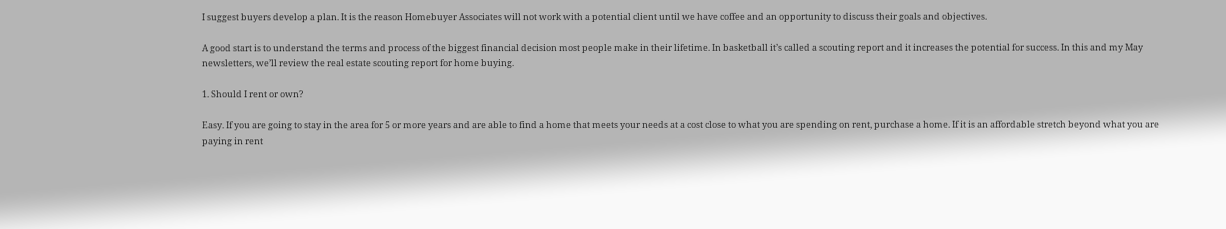I suggest buyers develop a plan. It is the reason Homebuyer Associates will not work with a potential client until we have coffee and an opportunity to discuss their goals and objectives.

A good start is to understand the terms and process of the biggest financial decision most people make in their lifetime. In basketball it’s called a scouting report and it increases the potential for success. In this and my May newsletters, we’ll review the real estate scouting report for home buying.

1. Should I rent or own?

Easy. If you are going to stay in the area for 5 or more years and are able to find a home that meets your needs at a cost close to what you are spending on rent, purchase a home. If it is an affordable stretch beyond what you are paying in rent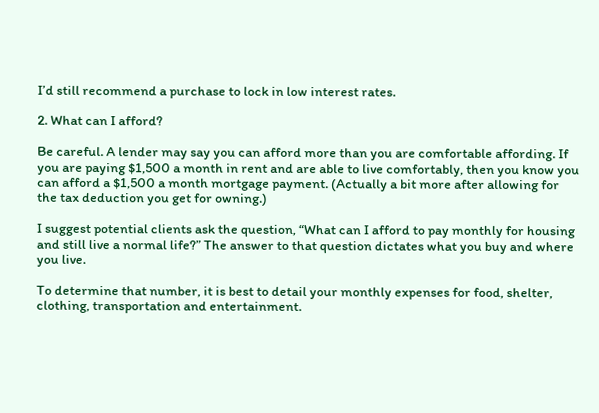I’d still recommend a purchase to lock in low interest rates.

2. What can I afford?

Be careful. A lender may say you can afford more than you are comfortable affording. If you are paying $1,500 a month in rent and are able to live comfortably, then you know you can afford a $1,500 a month mortgage payment. (Actually a bit more after allowing for the tax deduction you get for owning.)

I suggest potential clients ask the question, “What can I afford to pay monthly for housing and still live a normal life?” The answer to that question dictates what you buy and where you live.

To determine that number, it is best to detail your monthly expenses for food, shelter, clothing, transportation and entertainment.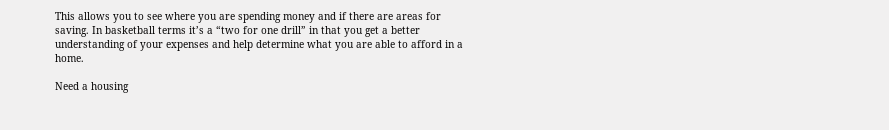This allows you to see where you are spending money and if there are areas for saving. In basketball terms it’s a “two for one drill” in that you get a better understanding of your expenses and help determine what you are able to afford in a home.

Need a housing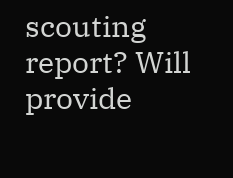scouting report? Will provide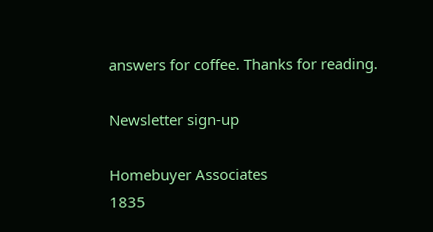answers for coffee. Thanks for reading.

Newsletter sign-up

Homebuyer Associates
1835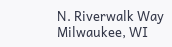N. Riverwalk Way
Milwaukee, WI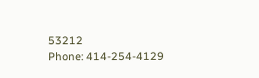53212
Phone: 414-254-4129